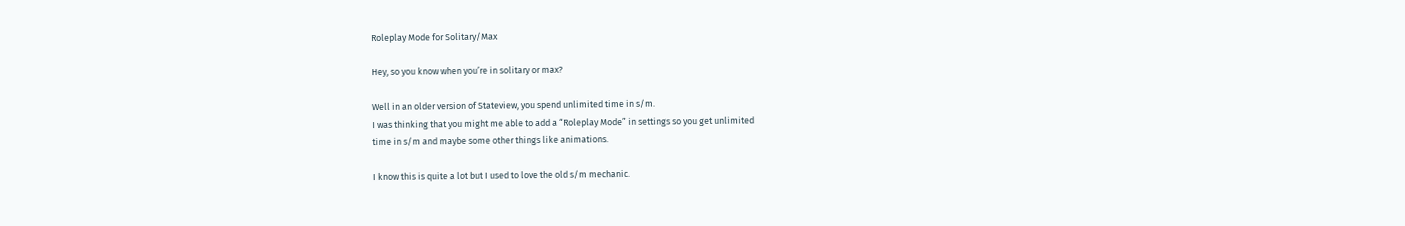Roleplay Mode for Solitary/Max

Hey, so you know when you’re in solitary or max?

Well in an older version of Stateview, you spend unlimited time in s/m.
I was thinking that you might me able to add a “Roleplay Mode” in settings so you get unlimited
time in s/m and maybe some other things like animations.

I know this is quite a lot but I used to love the old s/m mechanic.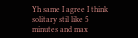Yh same I agree I think solitary stil like 5 minutes and max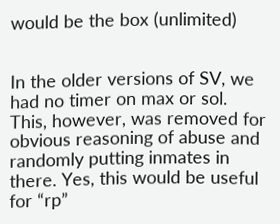would be the box (unlimited)


In the older versions of SV, we had no timer on max or sol. This, however, was removed for obvious reasoning of abuse and randomly putting inmates in there. Yes, this would be useful for “rp”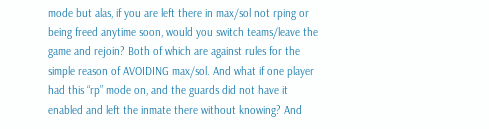mode but alas, if you are left there in max/sol not rping or being freed anytime soon, would you switch teams/leave the game and rejoin? Both of which are against rules for the simple reason of AVOIDING max/sol. And what if one player had this “rp” mode on, and the guards did not have it enabled and left the inmate there without knowing? And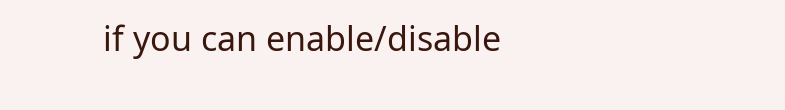if you can enable/disable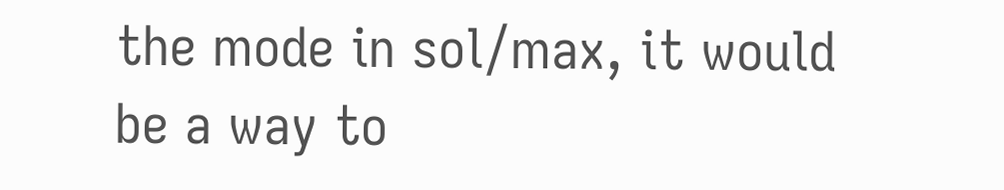the mode in sol/max, it would be a way to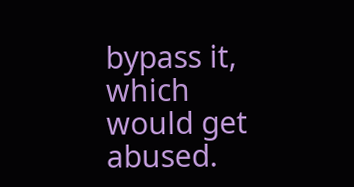bypass it, which would get abused.